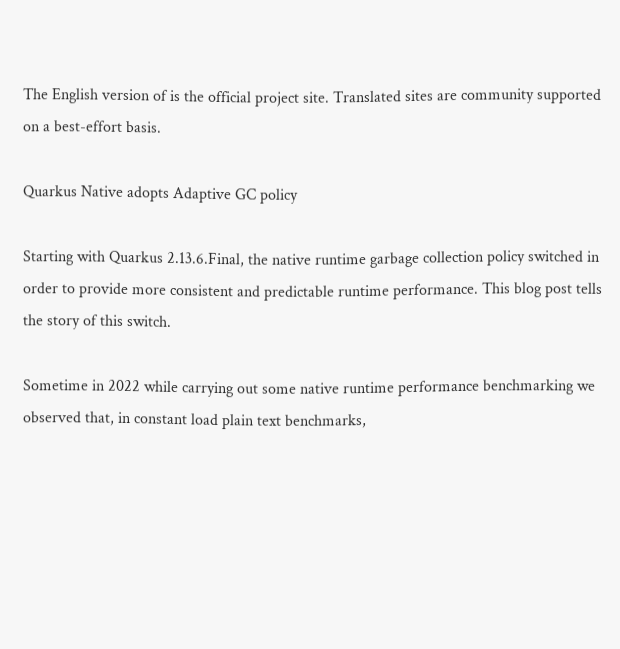The English version of is the official project site. Translated sites are community supported on a best-effort basis.

Quarkus Native adopts Adaptive GC policy

Starting with Quarkus 2.13.6.Final, the native runtime garbage collection policy switched in order to provide more consistent and predictable runtime performance. This blog post tells the story of this switch.

Sometime in 2022 while carrying out some native runtime performance benchmarking we observed that, in constant load plain text benchmarks,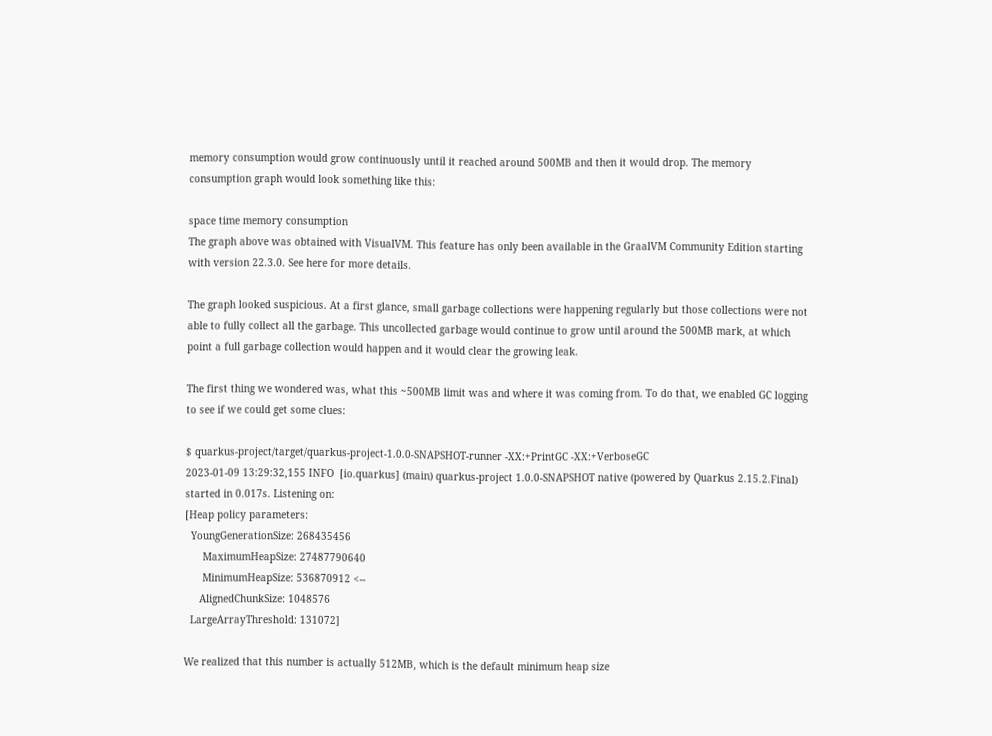memory consumption would grow continuously until it reached around 500MB and then it would drop. The memory consumption graph would look something like this:

space time memory consumption
The graph above was obtained with VisualVM. This feature has only been available in the GraalVM Community Edition starting with version 22.3.0. See here for more details.

The graph looked suspicious. At a first glance, small garbage collections were happening regularly but those collections were not able to fully collect all the garbage. This uncollected garbage would continue to grow until around the 500MB mark, at which point a full garbage collection would happen and it would clear the growing leak.

The first thing we wondered was, what this ~500MB limit was and where it was coming from. To do that, we enabled GC logging to see if we could get some clues:

$ quarkus-project/target/quarkus-project-1.0.0-SNAPSHOT-runner -XX:+PrintGC -XX:+VerboseGC
2023-01-09 13:29:32,155 INFO  [io.quarkus] (main) quarkus-project 1.0.0-SNAPSHOT native (powered by Quarkus 2.15.2.Final) started in 0.017s. Listening on:
[Heap policy parameters:
  YoungGenerationSize: 268435456
      MaximumHeapSize: 27487790640
      MinimumHeapSize: 536870912 <--
     AlignedChunkSize: 1048576
  LargeArrayThreshold: 131072]

We realized that this number is actually 512MB, which is the default minimum heap size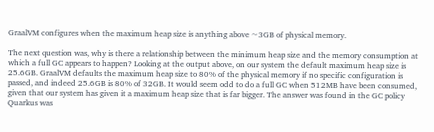GraalVM configures when the maximum heap size is anything above ~3GB of physical memory.

The next question was, why is there a relationship between the minimum heap size and the memory consumption at which a full GC appears to happen? Looking at the output above, on our system the default maximum heap size is 25.6GB. GraalVM defaults the maximum heap size to 80% of the physical memory if no specific configuration is passed, and indeed 25.6GB is 80% of 32GB. It would seem odd to do a full GC when 512MB have been consumed, given that our system has given it a maximum heap size that is far bigger. The answer was found in the GC policy Quarkus was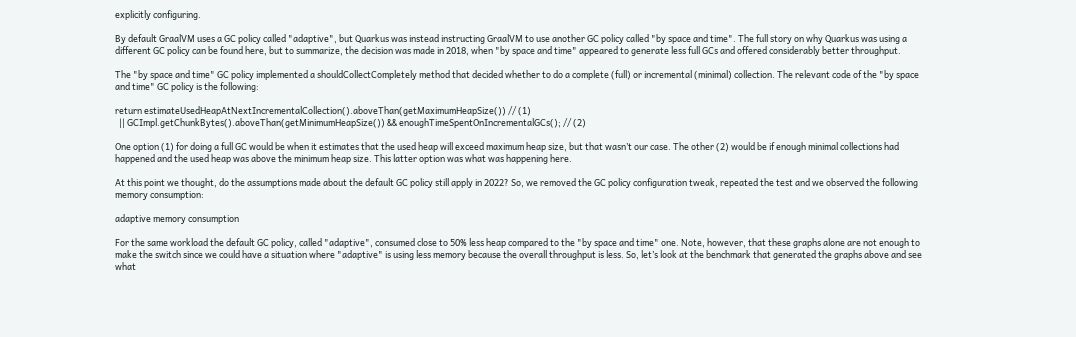explicitly configuring.

By default GraalVM uses a GC policy called "adaptive", but Quarkus was instead instructing GraalVM to use another GC policy called "by space and time". The full story on why Quarkus was using a different GC policy can be found here, but to summarize, the decision was made in 2018, when "by space and time" appeared to generate less full GCs and offered considerably better throughput.

The "by space and time" GC policy implemented a shouldCollectCompletely method that decided whether to do a complete (full) or incremental (minimal) collection. The relevant code of the "by space and time" GC policy is the following:

return estimateUsedHeapAtNextIncrementalCollection().aboveThan(getMaximumHeapSize()) // (1)
  || GCImpl.getChunkBytes().aboveThan(getMinimumHeapSize()) && enoughTimeSpentOnIncrementalGCs(); // (2)

One option (1) for doing a full GC would be when it estimates that the used heap will exceed maximum heap size, but that wasn’t our case. The other (2) would be if enough minimal collections had happened and the used heap was above the minimum heap size. This latter option was what was happening here.

At this point we thought, do the assumptions made about the default GC policy still apply in 2022? So, we removed the GC policy configuration tweak, repeated the test and we observed the following memory consumption:

adaptive memory consumption

For the same workload the default GC policy, called "adaptive", consumed close to 50% less heap compared to the "by space and time" one. Note, however, that these graphs alone are not enough to make the switch since we could have a situation where "adaptive" is using less memory because the overall throughput is less. So, let’s look at the benchmark that generated the graphs above and see what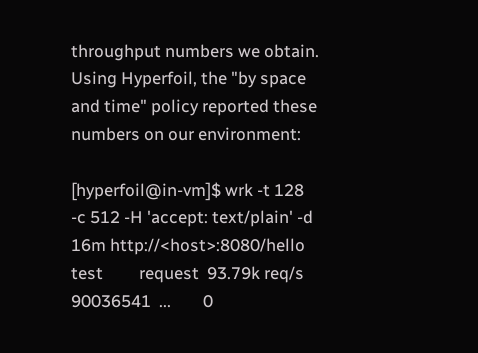throughput numbers we obtain. Using Hyperfoil, the "by space and time" policy reported these numbers on our environment:

[hyperfoil@in-vm]$ wrk -t 128 -c 512 -H 'accept: text/plain' -d 16m http://<host>:8080/hello
test         request  93.79k req/s  90036541  ...        0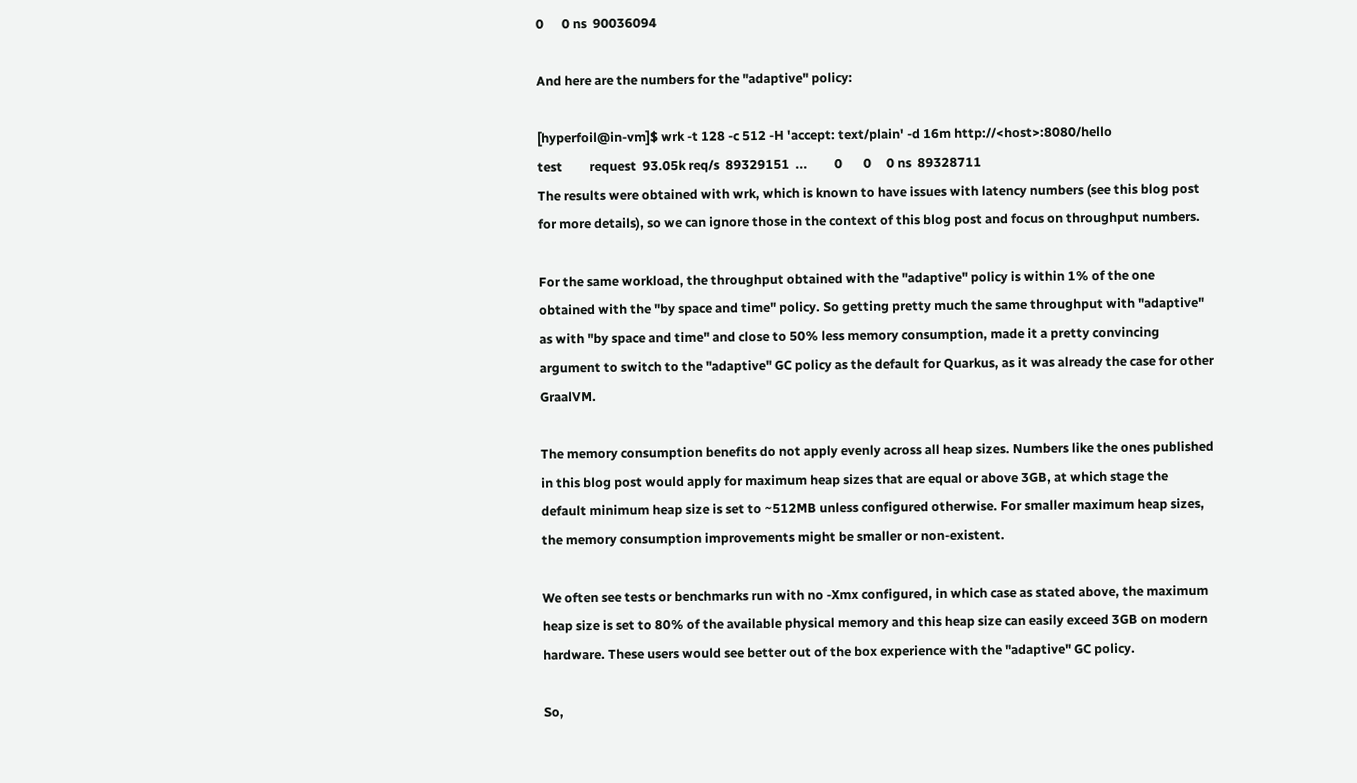0      0 ns  90036094

And here are the numbers for the "adaptive" policy:

[hyperfoil@in-vm]$ wrk -t 128 -c 512 -H 'accept: text/plain' -d 16m http://<host>:8080/hello
test         request  93.05k req/s  89329151  ...         0       0     0 ns  89328711
The results were obtained with wrk, which is known to have issues with latency numbers (see this blog post for more details), so we can ignore those in the context of this blog post and focus on throughput numbers.

For the same workload, the throughput obtained with the "adaptive" policy is within 1% of the one obtained with the "by space and time" policy. So getting pretty much the same throughput with "adaptive" as with "by space and time" and close to 50% less memory consumption, made it a pretty convincing argument to switch to the "adaptive" GC policy as the default for Quarkus, as it was already the case for other GraalVM.

The memory consumption benefits do not apply evenly across all heap sizes. Numbers like the ones published in this blog post would apply for maximum heap sizes that are equal or above 3GB, at which stage the default minimum heap size is set to ~512MB unless configured otherwise. For smaller maximum heap sizes, the memory consumption improvements might be smaller or non-existent.

We often see tests or benchmarks run with no -Xmx configured, in which case as stated above, the maximum heap size is set to 80% of the available physical memory and this heap size can easily exceed 3GB on modern hardware. These users would see better out of the box experience with the "adaptive" GC policy.

So,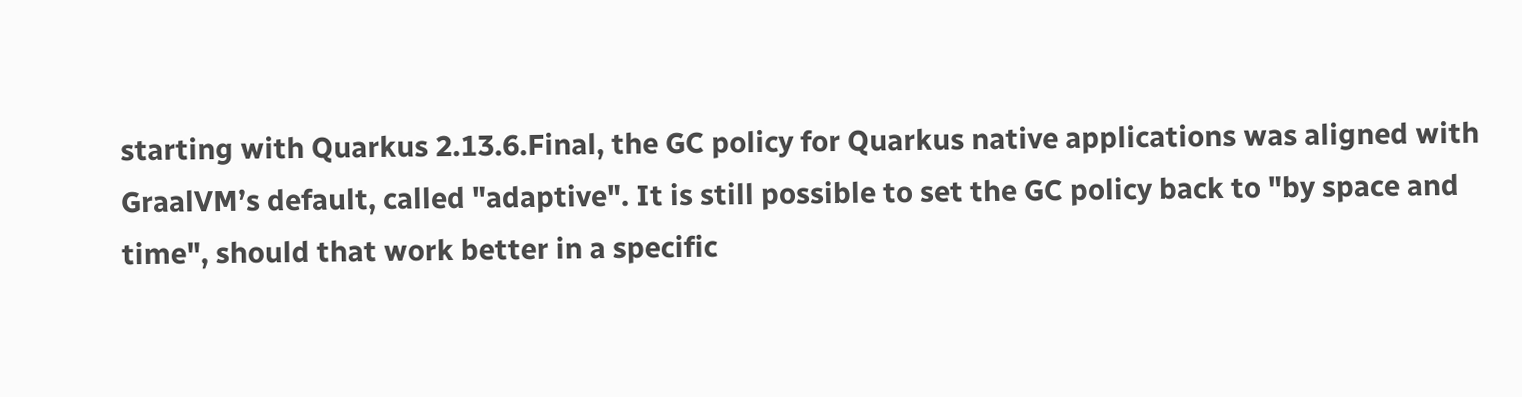starting with Quarkus 2.13.6.Final, the GC policy for Quarkus native applications was aligned with GraalVM’s default, called "adaptive". It is still possible to set the GC policy back to "by space and time", should that work better in a specific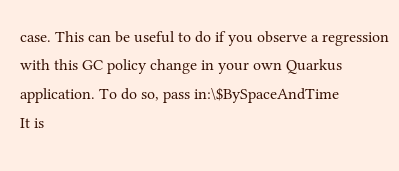case. This can be useful to do if you observe a regression with this GC policy change in your own Quarkus application. To do so, pass in:\$BySpaceAndTime
It is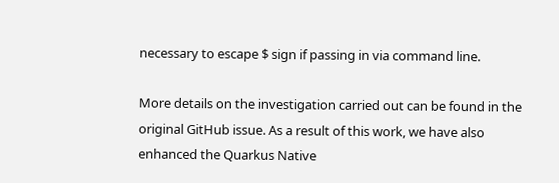necessary to escape $ sign if passing in via command line.

More details on the investigation carried out can be found in the original GitHub issue. As a result of this work, we have also enhanced the Quarkus Native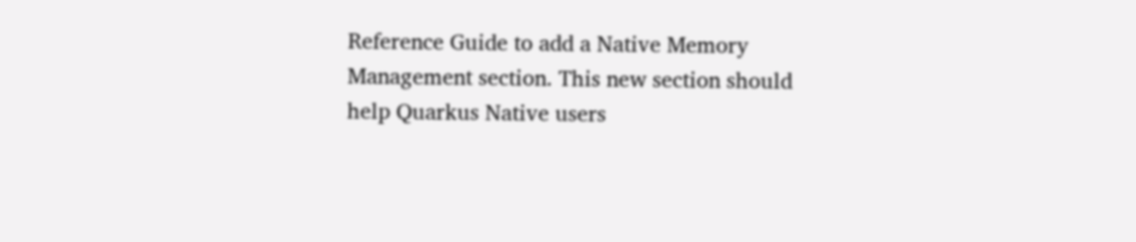Reference Guide to add a Native Memory Management section. This new section should help Quarkus Native users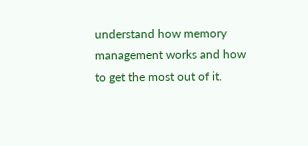understand how memory management works and how to get the most out of it.